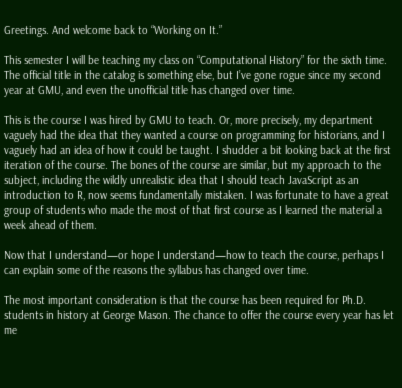Greetings. And welcome back to “Working on It.”

This semester I will be teaching my class on “Computational History” for the sixth time. The official title in the catalog is something else, but I’ve gone rogue since my second year at GMU, and even the unofficial title has changed over time.

This is the course I was hired by GMU to teach. Or, more precisely, my department vaguely had the idea that they wanted a course on programming for historians, and I vaguely had an idea of how it could be taught. I shudder a bit looking back at the first iteration of the course. The bones of the course are similar, but my approach to the subject, including the wildly unrealistic idea that I should teach JavaScript as an introduction to R, now seems fundamentally mistaken. I was fortunate to have a great group of students who made the most of that first course as I learned the material a week ahead of them.

Now that I understand—or hope I understand—how to teach the course, perhaps I can explain some of the reasons the syllabus has changed over time.

The most important consideration is that the course has been required for Ph.D. students in history at George Mason. The chance to offer the course every year has let me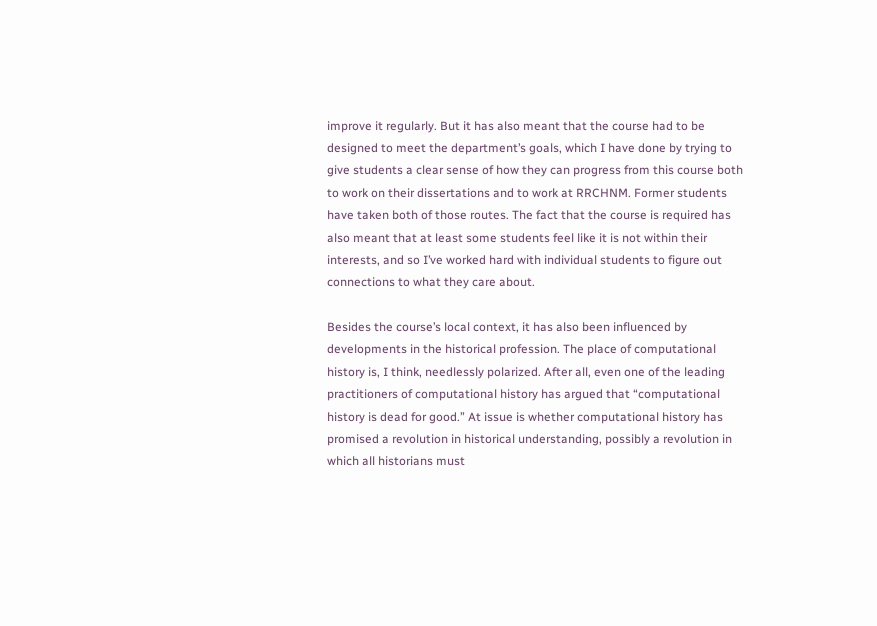improve it regularly. But it has also meant that the course had to be designed to meet the department’s goals, which I have done by trying to give students a clear sense of how they can progress from this course both to work on their dissertations and to work at RRCHNM. Former students have taken both of those routes. The fact that the course is required has also meant that at least some students feel like it is not within their interests, and so I’ve worked hard with individual students to figure out connections to what they care about.

Besides the course’s local context, it has also been influenced by developments in the historical profession. The place of computational history is, I think, needlessly polarized. After all, even one of the leading practitioners of computational history has argued that “computational history is dead for good.” At issue is whether computational history has promised a revolution in historical understanding, possibly a revolution in which all historians must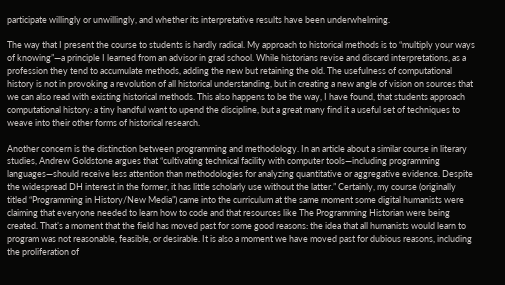participate willingly or unwillingly, and whether its interpretative results have been underwhelming.

The way that I present the course to students is hardly radical. My approach to historical methods is to “multiply your ways of knowing”—a principle I learned from an advisor in grad school. While historians revise and discard interpretations, as a profession they tend to accumulate methods, adding the new but retaining the old. The usefulness of computational history is not in provoking a revolution of all historical understanding, but in creating a new angle of vision on sources that we can also read with existing historical methods. This also happens to be the way, I have found, that students approach computational history: a tiny handful want to upend the discipline, but a great many find it a useful set of techniques to weave into their other forms of historical research.

Another concern is the distinction between programming and methodology. In an article about a similar course in literary studies, Andrew Goldstone argues that “cultivating technical facility with computer tools—including programming languages—should receive less attention than methodologies for analyzing quantitative or aggregative evidence. Despite the widespread DH interest in the former, it has little scholarly use without the latter.” Certainly, my course (originally titled “Programming in History/New Media”) came into the curriculum at the same moment some digital humanists were claiming that everyone needed to learn how to code and that resources like The Programming Historian were being created. That’s a moment that the field has moved past for some good reasons: the idea that all humanists would learn to program was not reasonable, feasible, or desirable. It is also a moment we have moved past for dubious reasons, including the proliferation of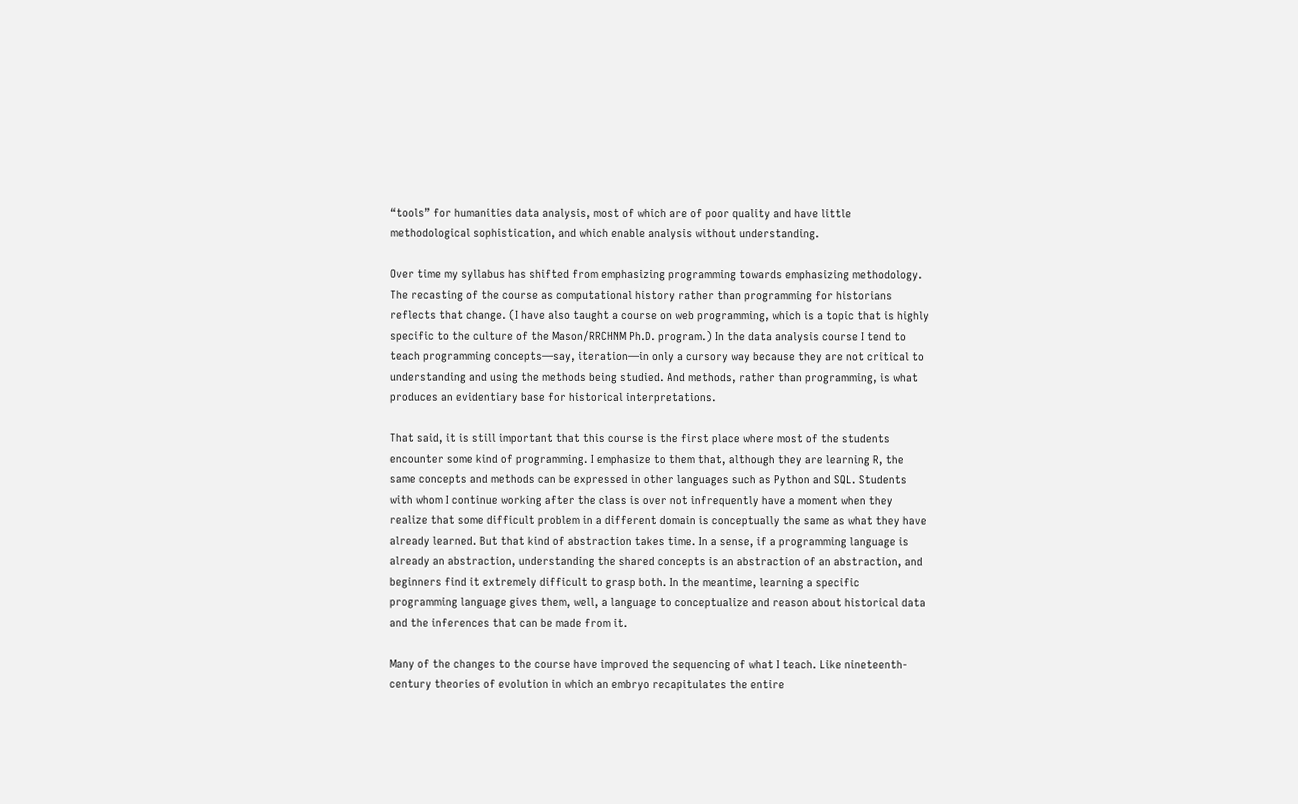“tools” for humanities data analysis, most of which are of poor quality and have little methodological sophistication, and which enable analysis without understanding.

Over time my syllabus has shifted from emphasizing programming towards emphasizing methodology. The recasting of the course as computational history rather than programming for historians reflects that change. (I have also taught a course on web programming, which is a topic that is highly specific to the culture of the Mason/RRCHNM Ph.D. program.) In the data analysis course I tend to teach programming concepts—say, iteration—in only a cursory way because they are not critical to understanding and using the methods being studied. And methods, rather than programming, is what produces an evidentiary base for historical interpretations.

That said, it is still important that this course is the first place where most of the students encounter some kind of programming. I emphasize to them that, although they are learning R, the same concepts and methods can be expressed in other languages such as Python and SQL. Students with whom I continue working after the class is over not infrequently have a moment when they realize that some difficult problem in a different domain is conceptually the same as what they have already learned. But that kind of abstraction takes time. In a sense, if a programming language is already an abstraction, understanding the shared concepts is an abstraction of an abstraction, and beginners find it extremely difficult to grasp both. In the meantime, learning a specific programming language gives them, well, a language to conceptualize and reason about historical data and the inferences that can be made from it.

Many of the changes to the course have improved the sequencing of what I teach. Like nineteenth-century theories of evolution in which an embryo recapitulates the entire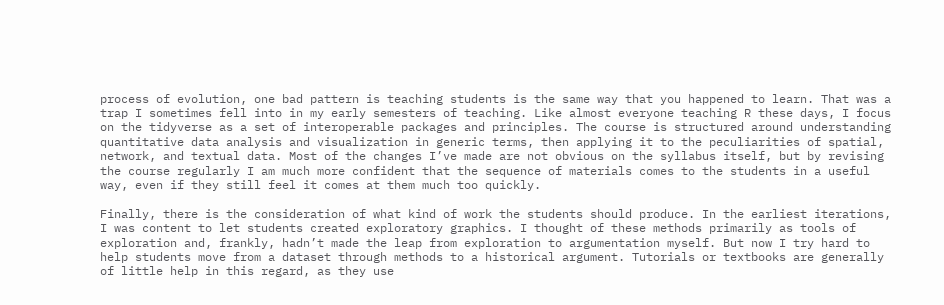process of evolution, one bad pattern is teaching students is the same way that you happened to learn. That was a trap I sometimes fell into in my early semesters of teaching. Like almost everyone teaching R these days, I focus on the tidyverse as a set of interoperable packages and principles. The course is structured around understanding quantitative data analysis and visualization in generic terms, then applying it to the peculiarities of spatial, network, and textual data. Most of the changes I’ve made are not obvious on the syllabus itself, but by revising the course regularly I am much more confident that the sequence of materials comes to the students in a useful way, even if they still feel it comes at them much too quickly.

Finally, there is the consideration of what kind of work the students should produce. In the earliest iterations, I was content to let students created exploratory graphics. I thought of these methods primarily as tools of exploration and, frankly, hadn’t made the leap from exploration to argumentation myself. But now I try hard to help students move from a dataset through methods to a historical argument. Tutorials or textbooks are generally of little help in this regard, as they use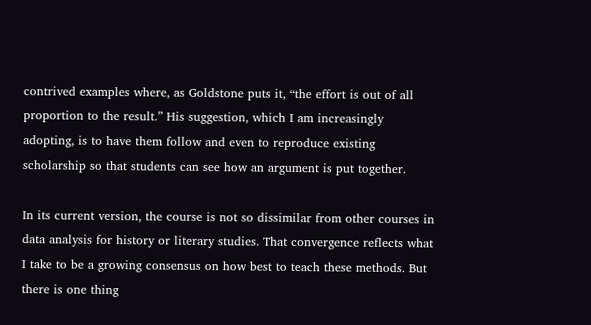contrived examples where, as Goldstone puts it, “the effort is out of all proportion to the result.” His suggestion, which I am increasingly adopting, is to have them follow and even to reproduce existing scholarship so that students can see how an argument is put together.

In its current version, the course is not so dissimilar from other courses in data analysis for history or literary studies. That convergence reflects what I take to be a growing consensus on how best to teach these methods. But there is one thing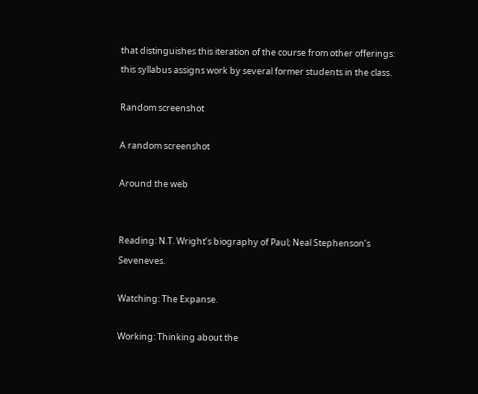that distinguishes this iteration of the course from other offerings: this syllabus assigns work by several former students in the class.

Random screenshot

A random screenshot

Around the web


Reading: N.T. Wright’s biography of Paul; Neal Stephenson’s Seveneves.

Watching: The Expanse.

Working: Thinking about the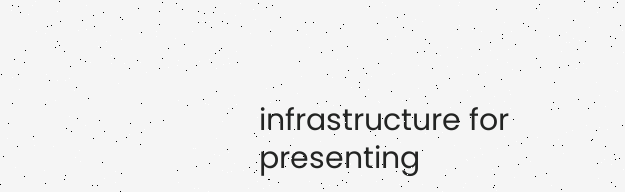infrastructure for presenting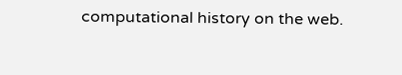computational history on the web.